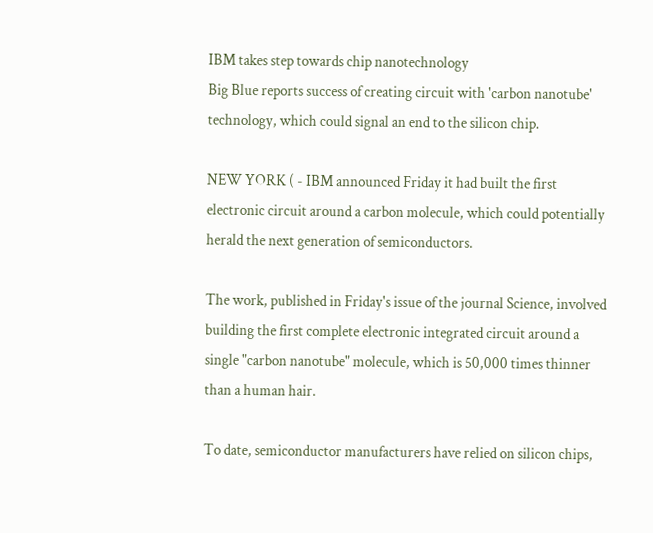IBM takes step towards chip nanotechnology
Big Blue reports success of creating circuit with 'carbon nanotube' technology, which could signal an end to the silicon chip.

NEW YORK ( - IBM announced Friday it had built the first electronic circuit around a carbon molecule, which could potentially herald the next generation of semiconductors.

The work, published in Friday's issue of the journal Science, involved building the first complete electronic integrated circuit around a single "carbon nanotube" molecule, which is 50,000 times thinner than a human hair.

To date, semiconductor manufacturers have relied on silicon chips,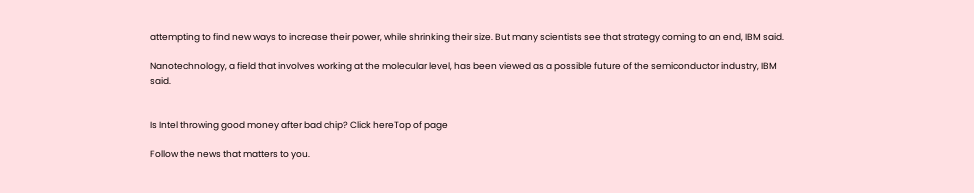attempting to find new ways to increase their power, while shrinking their size. But many scientists see that strategy coming to an end, IBM said.

Nanotechnology, a field that involves working at the molecular level, has been viewed as a possible future of the semiconductor industry, IBM said.


Is Intel throwing good money after bad chip? Click hereTop of page

Follow the news that matters to you.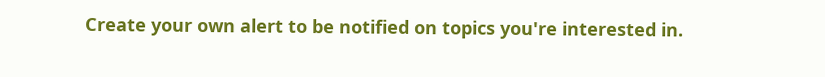Create your own alert to be notified on topics you're interested in.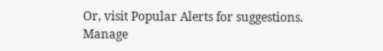Or, visit Popular Alerts for suggestions.
Manage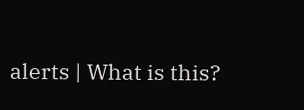alerts | What is this?